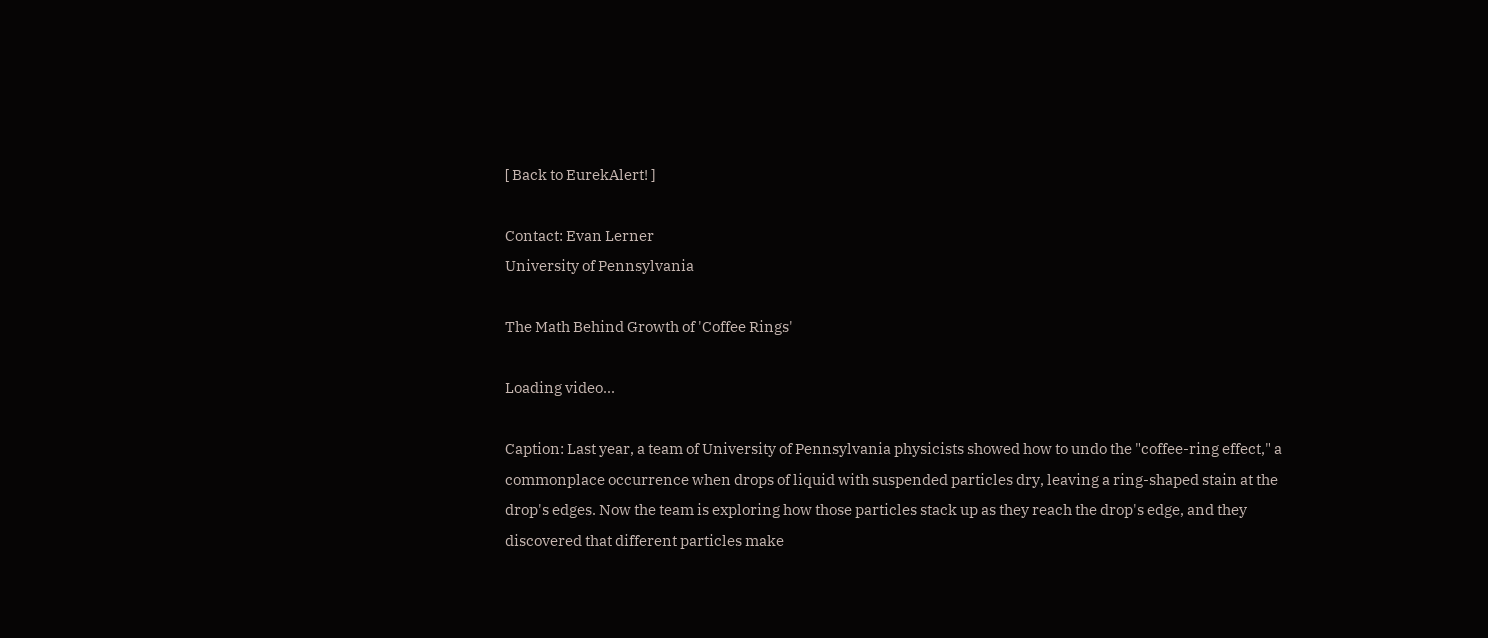[ Back to EurekAlert! ]

Contact: Evan Lerner
University of Pennsylvania

The Math Behind Growth of 'Coffee Rings'

Loading video...

Caption: Last year, a team of University of Pennsylvania physicists showed how to undo the "coffee-ring effect," a commonplace occurrence when drops of liquid with suspended particles dry, leaving a ring-shaped stain at the drop's edges. Now the team is exploring how those particles stack up as they reach the drop's edge, and they discovered that different particles make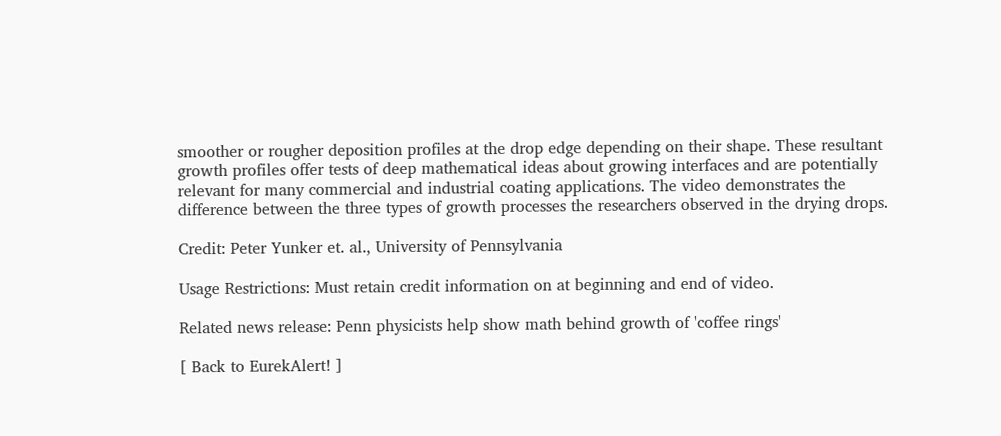smoother or rougher deposition profiles at the drop edge depending on their shape. These resultant growth profiles offer tests of deep mathematical ideas about growing interfaces and are potentially relevant for many commercial and industrial coating applications. The video demonstrates the difference between the three types of growth processes the researchers observed in the drying drops.

Credit: Peter Yunker et. al., University of Pennsylvania

Usage Restrictions: Must retain credit information on at beginning and end of video.

Related news release: Penn physicists help show math behind growth of 'coffee rings'

[ Back to EurekAlert! ]